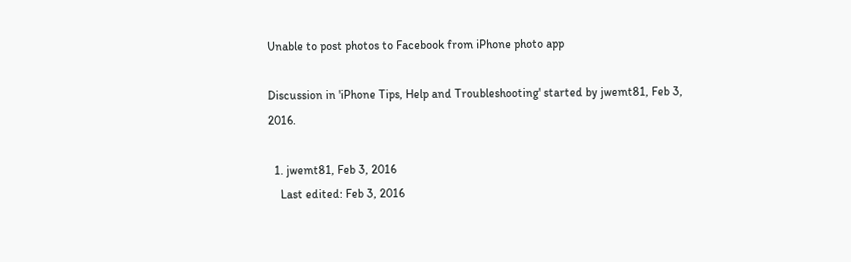Unable to post photos to Facebook from iPhone photo app

Discussion in 'iPhone Tips, Help and Troubleshooting' started by jwemt81, Feb 3, 2016.

  1. jwemt81, Feb 3, 2016
    Last edited: Feb 3, 2016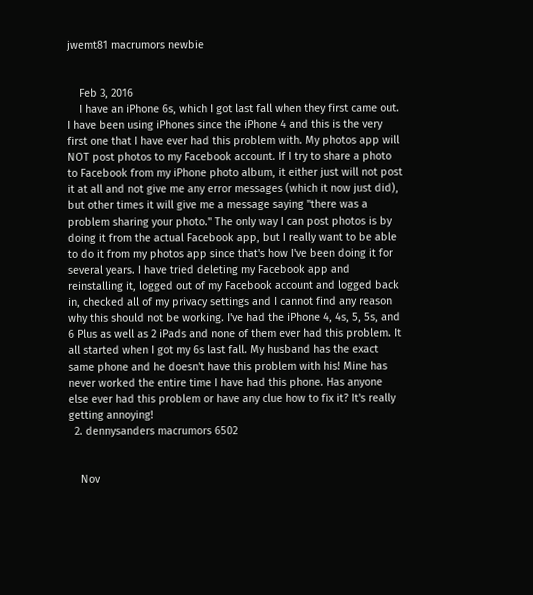jwemt81 macrumors newbie


    Feb 3, 2016
    I have an iPhone 6s, which I got last fall when they first came out. I have been using iPhones since the iPhone 4 and this is the very first one that I have ever had this problem with. My photos app will NOT post photos to my Facebook account. If I try to share a photo to Facebook from my iPhone photo album, it either just will not post it at all and not give me any error messages (which it now just did), but other times it will give me a message saying "there was a problem sharing your photo." The only way I can post photos is by doing it from the actual Facebook app, but I really want to be able to do it from my photos app since that's how I've been doing it for several years. I have tried deleting my Facebook app and reinstalling it, logged out of my Facebook account and logged back in, checked all of my privacy settings and I cannot find any reason why this should not be working. I've had the iPhone 4, 4s, 5, 5s, and 6 Plus as well as 2 iPads and none of them ever had this problem. It all started when I got my 6s last fall. My husband has the exact same phone and he doesn't have this problem with his! Mine has never worked the entire time I have had this phone. Has anyone else ever had this problem or have any clue how to fix it? It's really getting annoying!
  2. dennysanders macrumors 6502


    Nov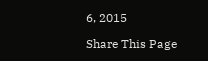6, 2015

Share This Page